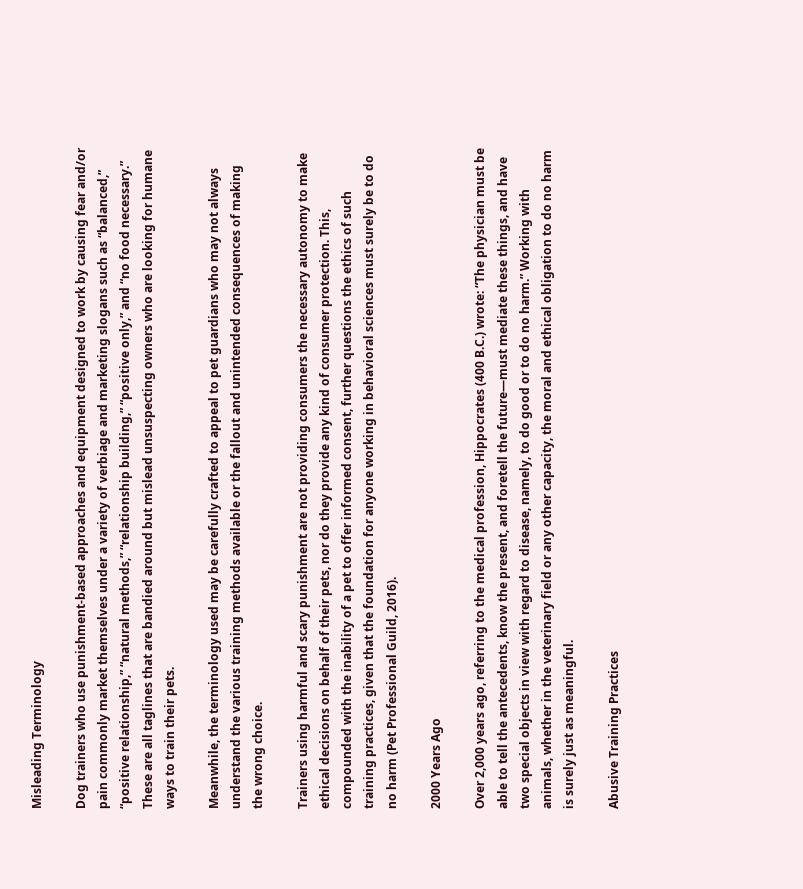Misleading Terminology

Dog trainers who use punishment-based approaches and equipment designed to work by causing fear and/or pain commonly market themselves under a variety of verbiage and marketing slogans such as “balanced,” “positive relationship,” “natural methods,” “relationship building,” “positive only,” and “no food necessary.” These are all taglines that are bandied around but mislead unsuspecting owners who are looking for humane ways to train their pets.

Meanwhile, the terminology used may be carefully crafted to appeal to pet guardians who may not always understand the various training methods available or the fallout and unintended consequences of making the wrong choice.

Trainers using harmful and scary punishment are not providing consumers the necessary autonomy to make ethical decisions on behalf of their pets, nor do they provide any kind of consumer protection. This, compounded with the inability of a pet to offer informed consent, further questions the ethics of such training practices, given that the foundation for anyone working in behavioral sciences must surely be to do no harm (Pet Professional Guild, 2016).

2000 Years Ago

Over 2,000 years ago, referring to the medical profession, Hippocrates (400 B.C.) wrote: “The physician must be able to tell the antecedents, know the present, and foretell the future—must mediate these things, and have two special objects in view with regard to disease, namely, to do good or to do no harm.” Working with animals, whether in the veterinary field or any other capacity, the moral and ethical obligation to do no harm is surely just as meaningful.

Abusive Training Practices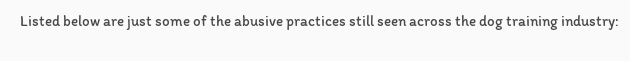Listed below are just some of the abusive practices still seen across the dog training industry: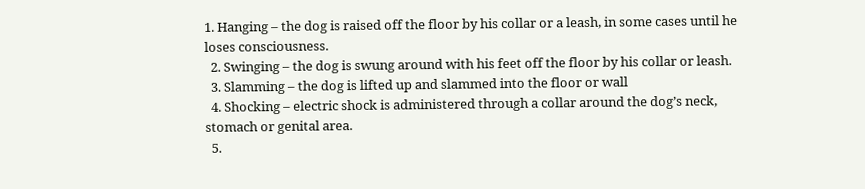1. Hanging – the dog is raised off the floor by his collar or a leash, in some cases until he loses consciousness.
  2. Swinging – the dog is swung around with his feet off the floor by his collar or leash.
  3. Slamming – the dog is lifted up and slammed into the floor or wall
  4. Shocking – electric shock is administered through a collar around the dog’s neck, stomach or genital area.
  5.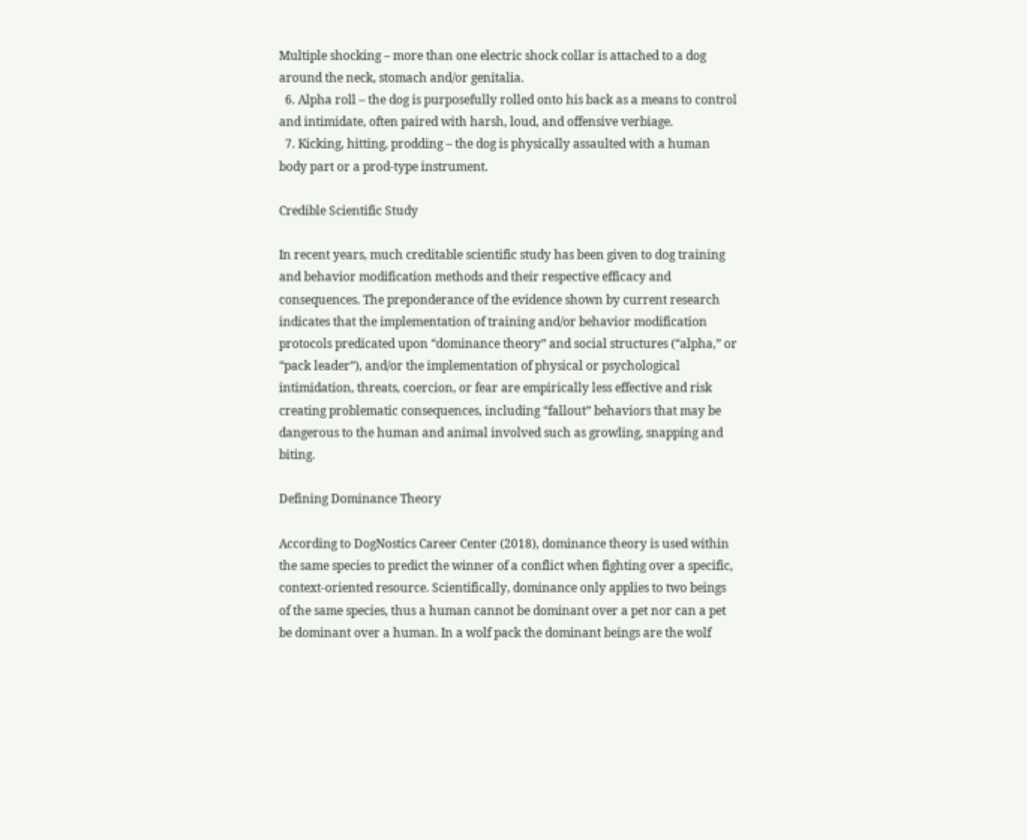Multiple shocking – more than one electric shock collar is attached to a dog around the neck, stomach and/or genitalia.
  6. Alpha roll – the dog is purposefully rolled onto his back as a means to control and intimidate, often paired with harsh, loud, and offensive verbiage.
  7. Kicking, hitting, prodding – the dog is physically assaulted with a human body part or a prod-type instrument.

Credible Scientific Study

In recent years, much creditable scientific study has been given to dog training and behavior modification methods and their respective efficacy and consequences. The preponderance of the evidence shown by current research indicates that the implementation of training and/or behavior modification protocols predicated upon “dominance theory” and social structures (“alpha,” or “pack leader”), and/or the implementation of physical or psychological intimidation, threats, coercion, or fear are empirically less effective and risk creating problematic consequences, including “fallout” behaviors that may be dangerous to the human and animal involved such as growling, snapping and biting.

Defining Dominance Theory

According to DogNostics Career Center (2018), dominance theory is used within the same species to predict the winner of a conflict when fighting over a specific, context-oriented resource. Scientifically, dominance only applies to two beings of the same species, thus a human cannot be dominant over a pet nor can a pet be dominant over a human. In a wolf pack the dominant beings are the wolf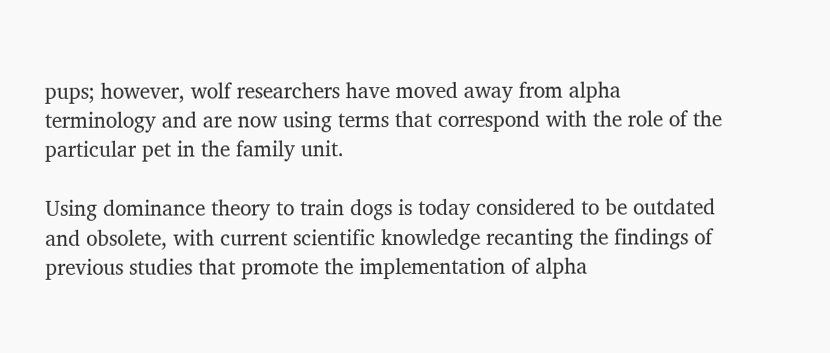pups; however, wolf researchers have moved away from alpha terminology and are now using terms that correspond with the role of the particular pet in the family unit.

Using dominance theory to train dogs is today considered to be outdated and obsolete, with current scientific knowledge recanting the findings of previous studies that promote the implementation of alpha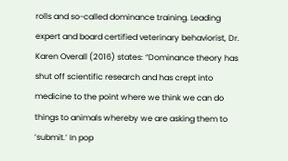rolls and so-called dominance training. Leading expert and board certified veterinary behaviorist, Dr. Karen Overall (2016) states: “Dominance theory has shut off scientific research and has crept into medicine to the point where we think we can do things to animals whereby we are asking them to ‘submit.’ In pop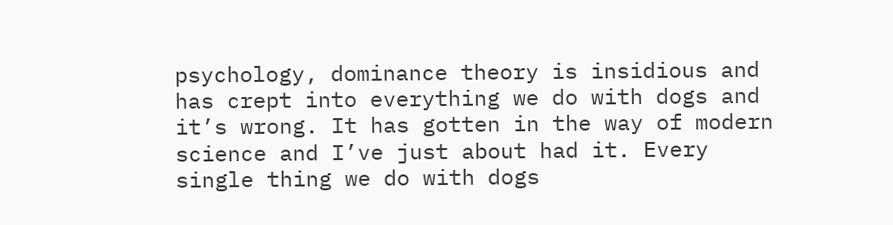psychology, dominance theory is insidious and has crept into everything we do with dogs and it’s wrong. It has gotten in the way of modern science and I’ve just about had it. Every single thing we do with dogs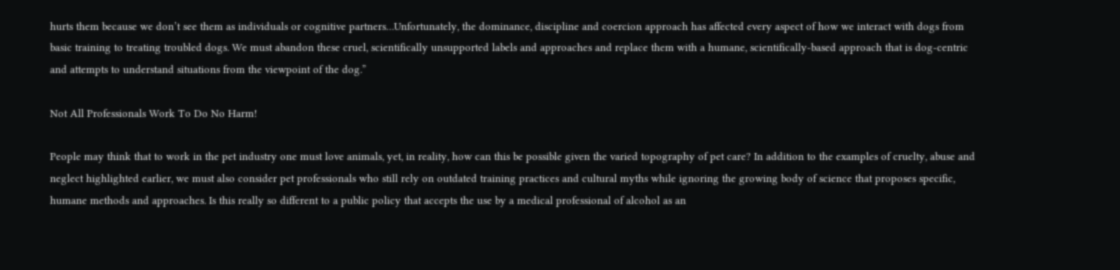hurts them because we don’t see them as individuals or cognitive partners…Unfortunately, the dominance, discipline and coercion approach has affected every aspect of how we interact with dogs from basic training to treating troubled dogs. We must abandon these cruel, scientifically unsupported labels and approaches and replace them with a humane, scientifically-based approach that is dog-centric and attempts to understand situations from the viewpoint of the dog.”

Not All Professionals Work To Do No Harm!

People may think that to work in the pet industry one must love animals, yet, in reality, how can this be possible given the varied topography of pet care? In addition to the examples of cruelty, abuse and neglect highlighted earlier, we must also consider pet professionals who still rely on outdated training practices and cultural myths while ignoring the growing body of science that proposes specific, humane methods and approaches. Is this really so different to a public policy that accepts the use by a medical professional of alcohol as an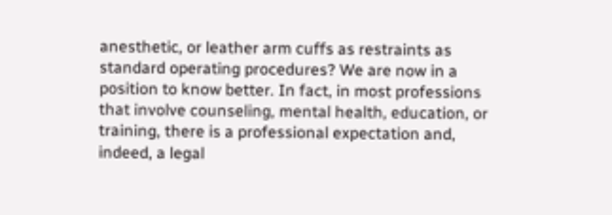anesthetic, or leather arm cuffs as restraints as standard operating procedures? We are now in a position to know better. In fact, in most professions that involve counseling, mental health, education, or training, there is a professional expectation and, indeed, a legal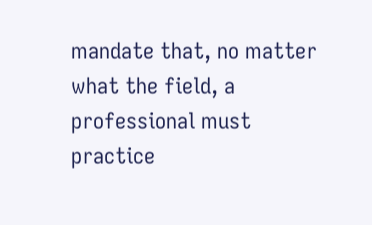mandate that, no matter what the field, a professional must practice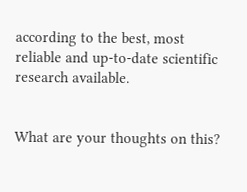according to the best, most reliable and up-to-date scientific research available.


What are your thoughts on this?